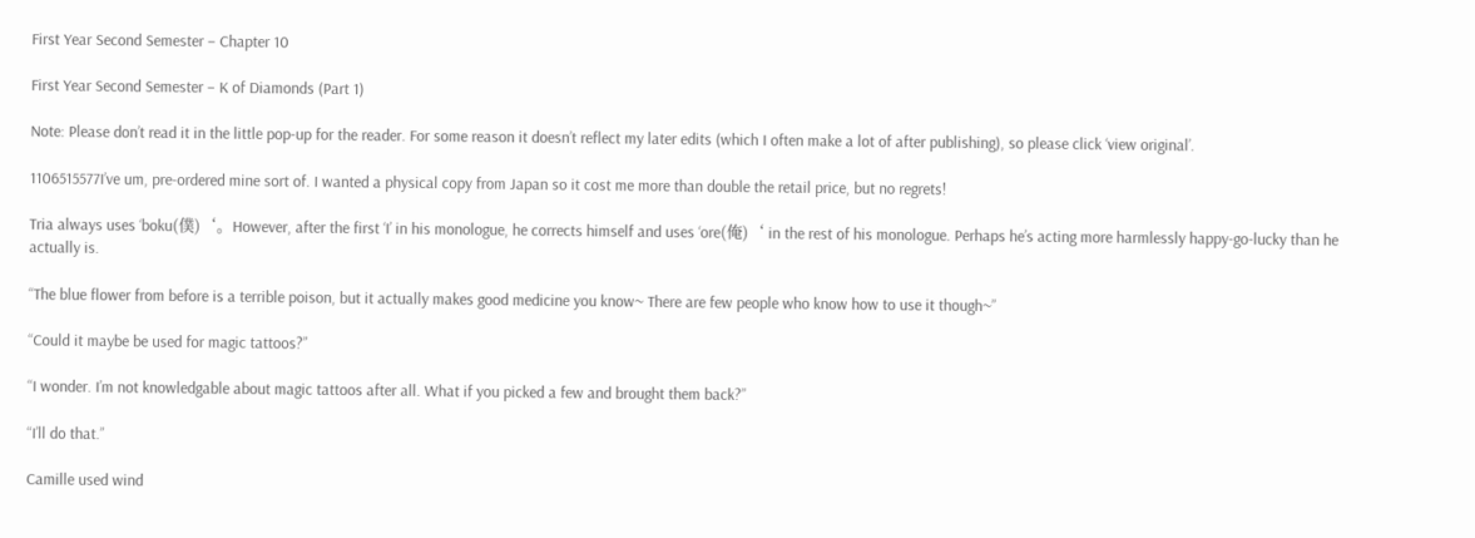First Year Second Semester – Chapter 10

First Year Second Semester – K of Diamonds (Part 1)

Note: Please don’t read it in the little pop-up for the reader. For some reason it doesn’t reflect my later edits (which I often make a lot of after publishing), so please click ‘view original’.

1106515577I’ve um, pre-ordered mine sort of. I wanted a physical copy from Japan so it cost me more than double the retail price, but no regrets!

Tria always uses ‘boku(僕)‘。However, after the first ‘I’ in his monologue, he corrects himself and uses ‘ore(俺)‘ in the rest of his monologue. Perhaps he’s acting more harmlessly happy-go-lucky than he actually is.

“The blue flower from before is a terrible poison, but it actually makes good medicine you know~ There are few people who know how to use it though~”

“Could it maybe be used for magic tattoos?”

“I wonder. I’m not knowledgable about magic tattoos after all. What if you picked a few and brought them back?”

“I’ll do that.”

Camille used wind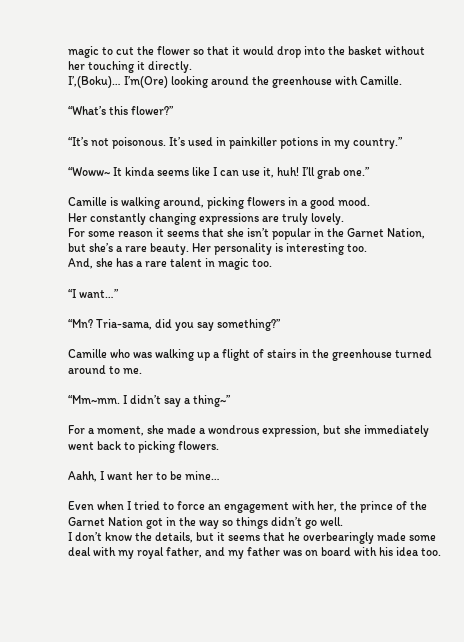magic to cut the flower so that it would drop into the basket without her touching it directly.
I’,(Boku)… I’m(Ore) looking around the greenhouse with Camille.

“What’s this flower?”

“It’s not poisonous. It’s used in painkiller potions in my country.”

“Woww~ It kinda seems like I can use it, huh! I’ll grab one.”

Camille is walking around, picking flowers in a good mood.
Her constantly changing expressions are truly lovely.
For some reason it seems that she isn’t popular in the Garnet Nation, but she’s a rare beauty. Her personality is interesting too.
And, she has a rare talent in magic too.

“I want…”

“Mn? Tria-sama, did you say something?”

Camille who was walking up a flight of stairs in the greenhouse turned around to me.

“Mm~mm. I didn’t say a thing~”

For a moment, she made a wondrous expression, but she immediately went back to picking flowers.

Aahh, I want her to be mine…

Even when I tried to force an engagement with her, the prince of the Garnet Nation got in the way so things didn’t go well.
I don’t know the details, but it seems that he overbearingly made some deal with my royal father, and my father was on board with his idea too.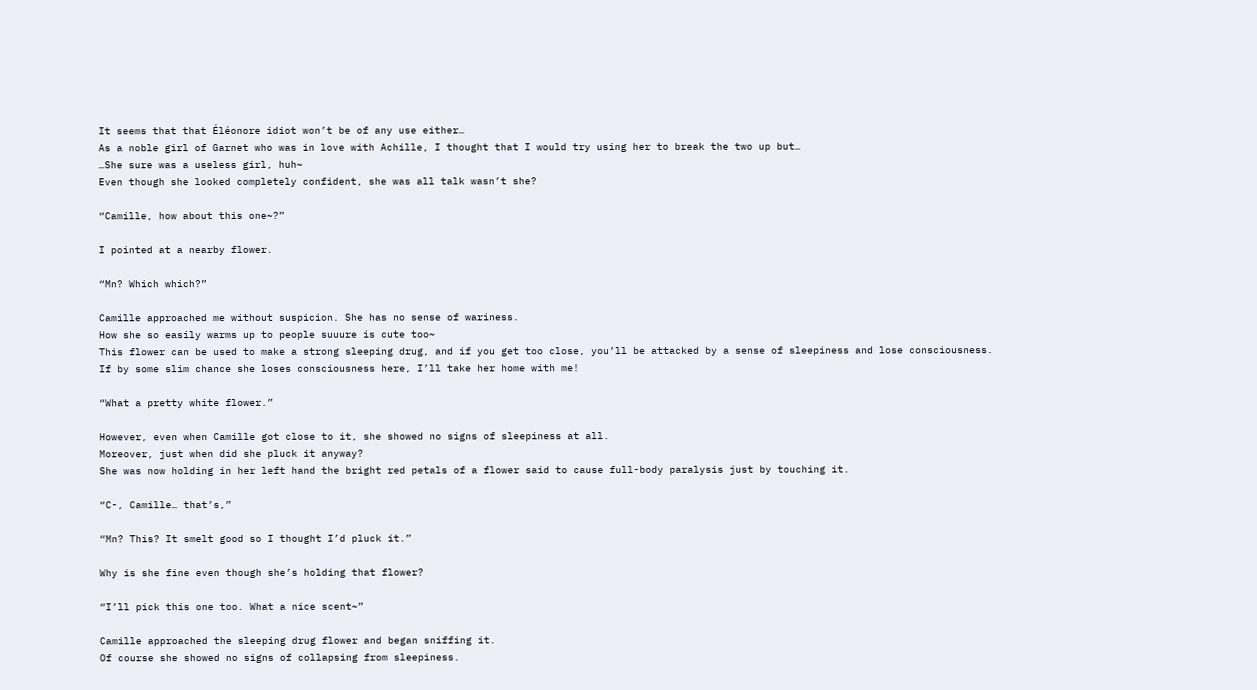It seems that that Éléonore idiot won’t be of any use either…
As a noble girl of Garnet who was in love with Achille, I thought that I would try using her to break the two up but…
…She sure was a useless girl, huh~
Even though she looked completely confident, she was all talk wasn’t she?

“Camille, how about this one~?”

I pointed at a nearby flower.

“Mn? Which which?”

Camille approached me without suspicion. She has no sense of wariness.
How she so easily warms up to people suuure is cute too~
This flower can be used to make a strong sleeping drug, and if you get too close, you’ll be attacked by a sense of sleepiness and lose consciousness.
If by some slim chance she loses consciousness here, I’ll take her home with me!

“What a pretty white flower.”

However, even when Camille got close to it, she showed no signs of sleepiness at all.
Moreover, just when did she pluck it anyway?
She was now holding in her left hand the bright red petals of a flower said to cause full-body paralysis just by touching it.

“C-, Camille… that’s,”

“Mn? This? It smelt good so I thought I’d pluck it.”

Why is she fine even though she’s holding that flower?

“I’ll pick this one too. What a nice scent~”

Camille approached the sleeping drug flower and began sniffing it.
Of course she showed no signs of collapsing from sleepiness.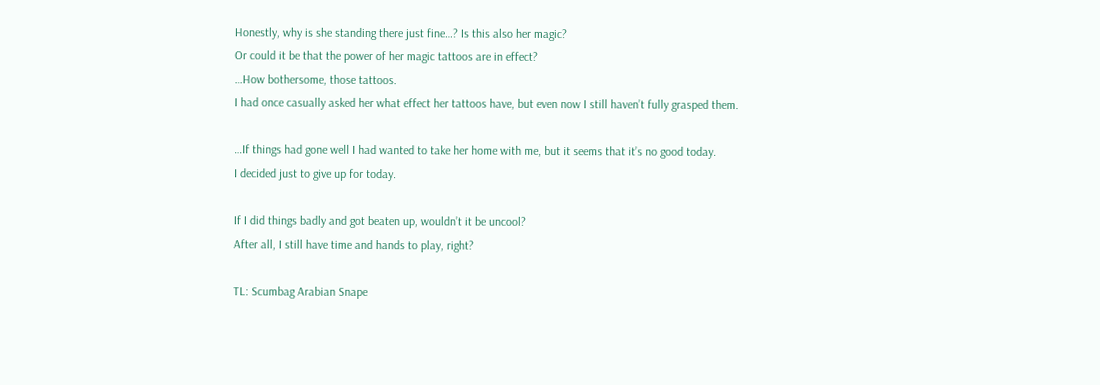Honestly, why is she standing there just fine…? Is this also her magic?
Or could it be that the power of her magic tattoos are in effect?
…How bothersome, those tattoos.
I had once casually asked her what effect her tattoos have, but even now I still haven’t fully grasped them.

…If things had gone well I had wanted to take her home with me, but it seems that it’s no good today.
I decided just to give up for today.

If I did things badly and got beaten up, wouldn’t it be uncool?
After all, I still have time and hands to play, right?

TL: Scumbag Arabian Snape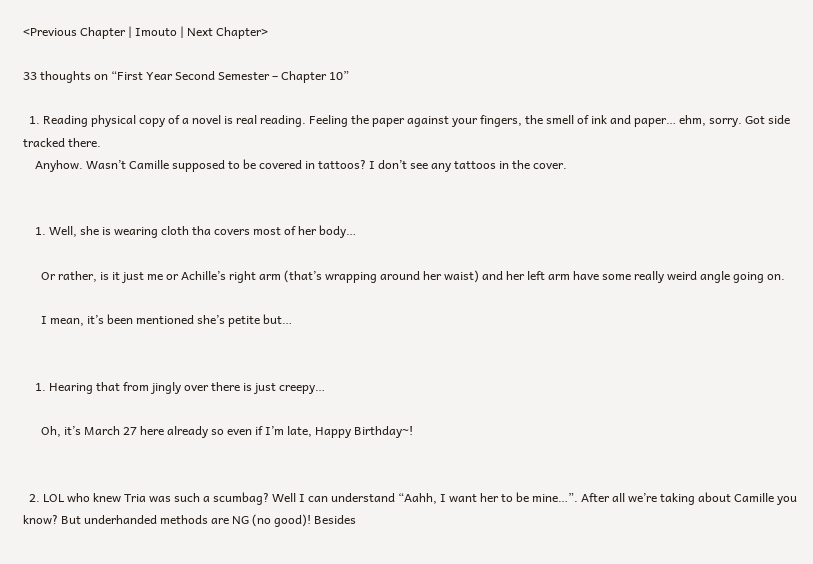<Previous Chapter | Imouto | Next Chapter>

33 thoughts on “First Year Second Semester – Chapter 10”

  1. Reading physical copy of a novel is real reading. Feeling the paper against your fingers, the smell of ink and paper… ehm, sorry. Got side tracked there.
    Anyhow. Wasn’t Camille supposed to be covered in tattoos? I don’t see any tattoos in the cover.


    1. Well, she is wearing cloth tha covers most of her body…

      Or rather, is it just me or Achille’s right arm (that’s wrapping around her waist) and her left arm have some really weird angle going on.

      I mean, it’s been mentioned she’s petite but…


    1. Hearing that from jingly over there is just creepy…

      Oh, it’s March 27 here already so even if I’m late, Happy Birthday~!


  2. LOL who knew Tria was such a scumbag? Well I can understand “Aahh, I want her to be mine…”. After all we’re taking about Camille you know? But underhanded methods are NG (no good)! Besides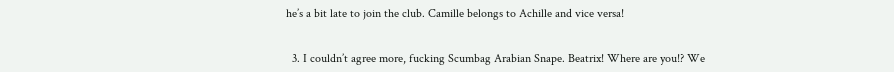he’s a bit late to join the club. Camille belongs to Achille and vice versa!


  3. I couldn’t agree more, fucking Scumbag Arabian Snape. Beatrix! Where are you!? We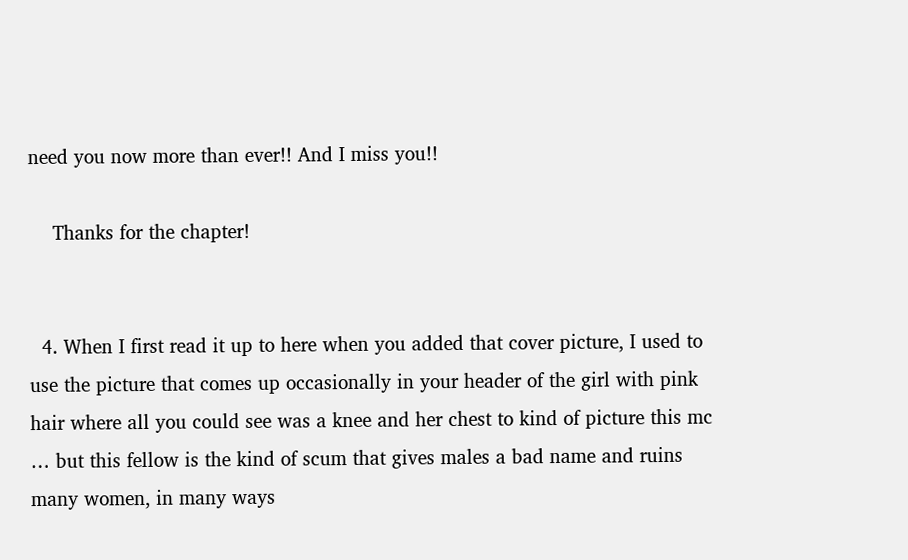need you now more than ever!! And I miss you!!

    Thanks for the chapter!


  4. When I first read it up to here when you added that cover picture, I used to use the picture that comes up occasionally in your header of the girl with pink hair where all you could see was a knee and her chest to kind of picture this mc … but this fellow is the kind of scum that gives males a bad name and ruins many women, in many ways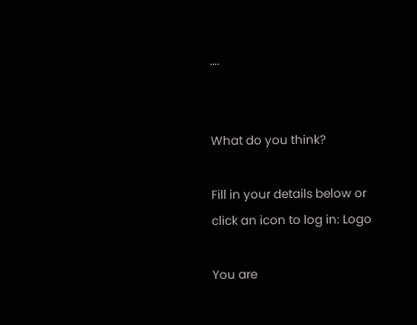….


What do you think?

Fill in your details below or click an icon to log in: Logo

You are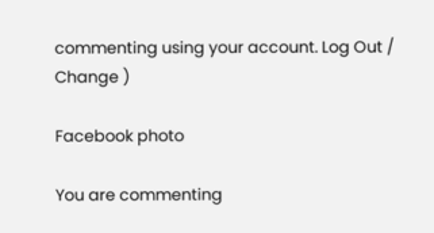commenting using your account. Log Out /  Change )

Facebook photo

You are commenting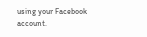using your Facebook account.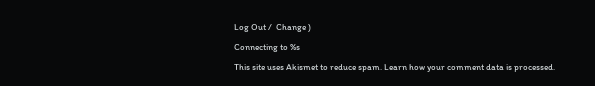Log Out /  Change )

Connecting to %s

This site uses Akismet to reduce spam. Learn how your comment data is processed.